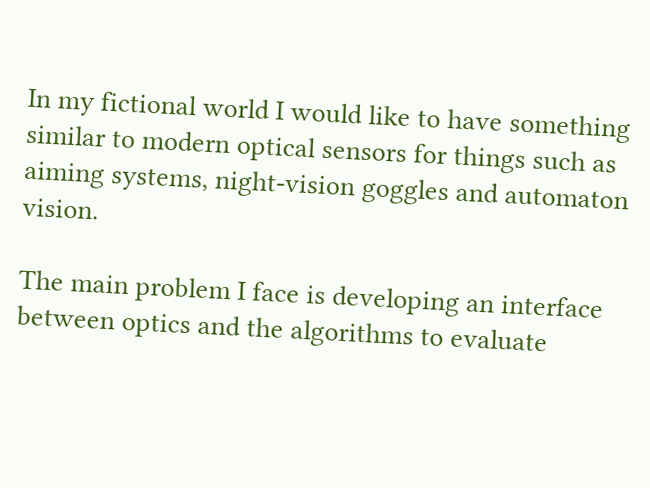In my fictional world I would like to have something similar to modern optical sensors for things such as aiming systems, night-vision goggles and automaton vision.

The main problem I face is developing an interface between optics and the algorithms to evaluate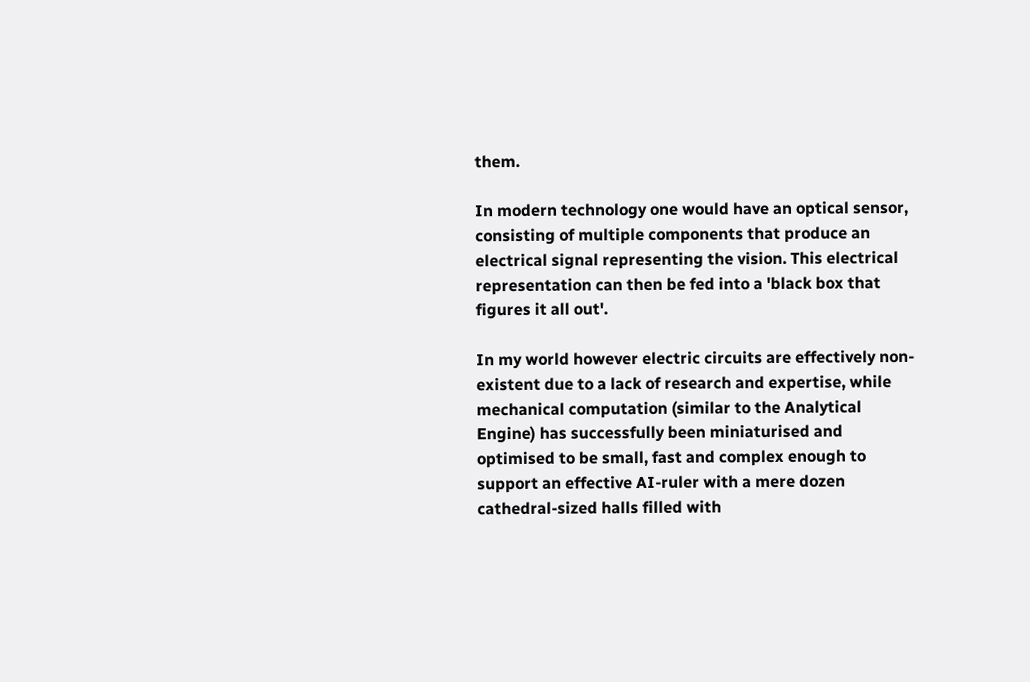them.

In modern technology one would have an optical sensor, consisting of multiple components that produce an electrical signal representing the vision. This electrical representation can then be fed into a 'black box that figures it all out'.

In my world however electric circuits are effectively non-existent due to a lack of research and expertise, while mechanical computation (similar to the Analytical Engine) has successfully been miniaturised and optimised to be small, fast and complex enough to support an effective AI-ruler with a mere dozen cathedral-sized halls filled with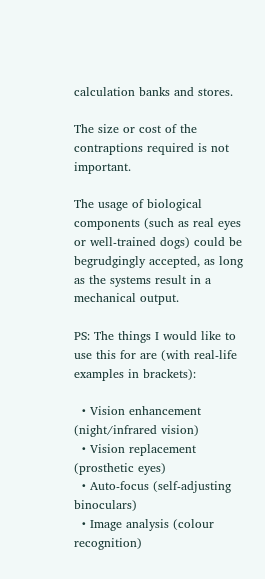calculation banks and stores.

The size or cost of the contraptions required is not important.

The usage of biological components (such as real eyes or well-trained dogs) could be begrudgingly accepted, as long as the systems result in a mechanical output.

PS: The things I would like to use this for are (with real-life examples in brackets):

  • Vision enhancement (night/infrared vision)
  • Vision replacement (prosthetic eyes)
  • Auto-focus (self-adjusting binoculars)
  • Image analysis (colour recognition)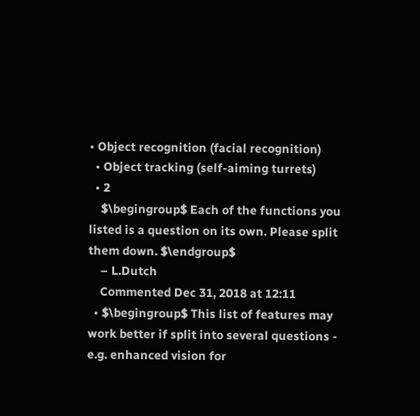• Object recognition (facial recognition)
  • Object tracking (self-aiming turrets)
  • 2
    $\begingroup$ Each of the functions you listed is a question on its own. Please split them down. $\endgroup$
    – L.Dutch
    Commented Dec 31, 2018 at 12:11
  • $\begingroup$ This list of features may work better if split into several questions - e.g. enhanced vision for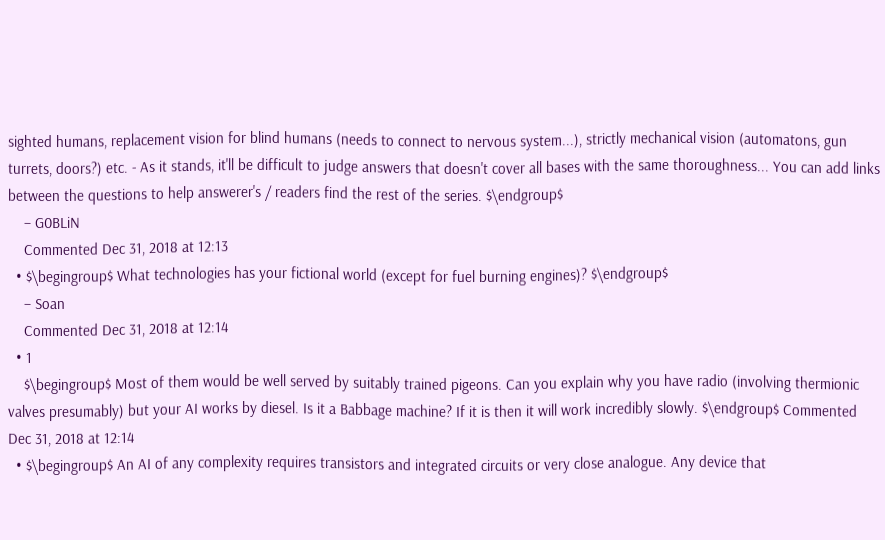sighted humans, replacement vision for blind humans (needs to connect to nervous system...), strictly mechanical vision (automatons, gun turrets, doors?) etc. - As it stands, it'll be difficult to judge answers that doesn't cover all bases with the same thoroughness... You can add links between the questions to help answerer's / readers find the rest of the series. $\endgroup$
    – G0BLiN
    Commented Dec 31, 2018 at 12:13
  • $\begingroup$ What technologies has your fictional world (except for fuel burning engines)? $\endgroup$
    – Soan
    Commented Dec 31, 2018 at 12:14
  • 1
    $\begingroup$ Most of them would be well served by suitably trained pigeons. Can you explain why you have radio (involving thermionic valves presumably) but your AI works by diesel. Is it a Babbage machine? If it is then it will work incredibly slowly. $\endgroup$ Commented Dec 31, 2018 at 12:14
  • $\begingroup$ An AI of any complexity requires transistors and integrated circuits or very close analogue. Any device that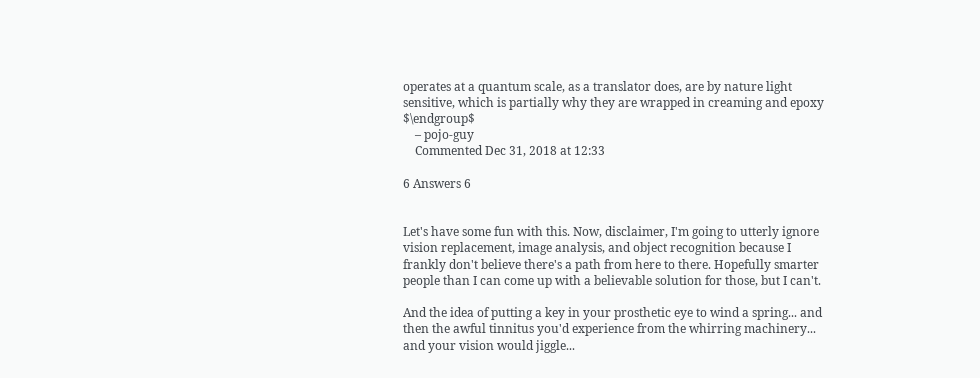operates at a quantum scale, as a translator does, are by nature light sensitive, which is partially why they are wrapped in creaming and epoxy $\endgroup$
    – pojo-guy
    Commented Dec 31, 2018 at 12:33

6 Answers 6


Let's have some fun with this. Now, disclaimer, I'm going to utterly ignore vision replacement, image analysis, and object recognition because I frankly don't believe there's a path from here to there. Hopefully smarter people than I can come up with a believable solution for those, but I can't.

And the idea of putting a key in your prosthetic eye to wind a spring... and then the awful tinnitus you'd experience from the whirring machinery... and your vision would jiggle...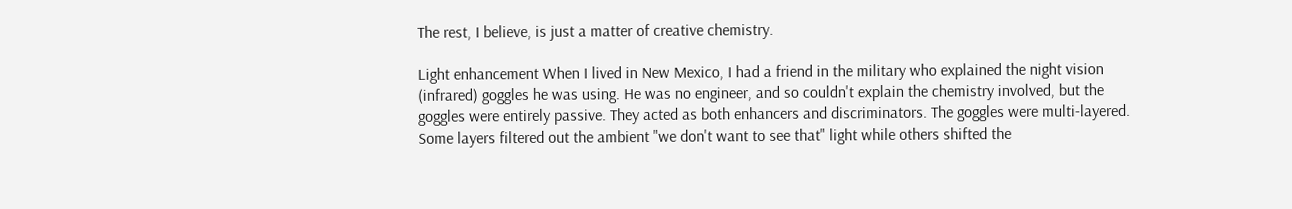The rest, I believe, is just a matter of creative chemistry.

Light enhancement When I lived in New Mexico, I had a friend in the military who explained the night vision (infrared) goggles he was using. He was no engineer, and so couldn't explain the chemistry involved, but the goggles were entirely passive. They acted as both enhancers and discriminators. The goggles were multi-layered. Some layers filtered out the ambient "we don't want to see that" light while others shifted the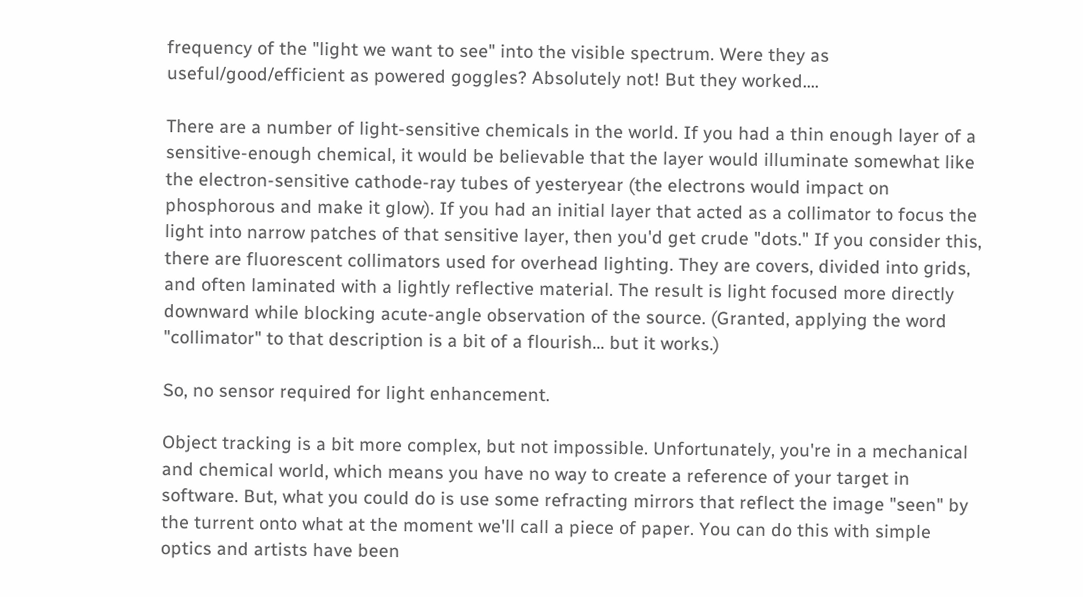frequency of the "light we want to see" into the visible spectrum. Were they as useful/good/efficient as powered goggles? Absolutely not! But they worked....

There are a number of light-sensitive chemicals in the world. If you had a thin enough layer of a sensitive-enough chemical, it would be believable that the layer would illuminate somewhat like the electron-sensitive cathode-ray tubes of yesteryear (the electrons would impact on phosphorous and make it glow). If you had an initial layer that acted as a collimator to focus the light into narrow patches of that sensitive layer, then you'd get crude "dots." If you consider this, there are fluorescent collimators used for overhead lighting. They are covers, divided into grids, and often laminated with a lightly reflective material. The result is light focused more directly downward while blocking acute-angle observation of the source. (Granted, applying the word "collimator" to that description is a bit of a flourish... but it works.)

So, no sensor required for light enhancement.

Object tracking is a bit more complex, but not impossible. Unfortunately, you're in a mechanical and chemical world, which means you have no way to create a reference of your target in software. But, what you could do is use some refracting mirrors that reflect the image "seen" by the turrent onto what at the moment we'll call a piece of paper. You can do this with simple optics and artists have been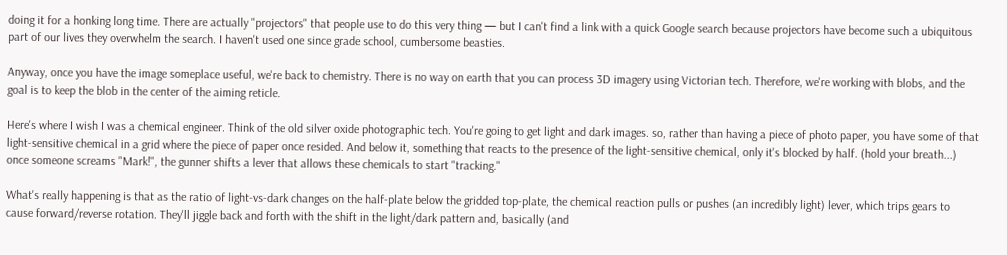doing it for a honking long time. There are actually "projectors" that people use to do this very thing — but I can't find a link with a quick Google search because projectors have become such a ubiquitous part of our lives they overwhelm the search. I haven't used one since grade school, cumbersome beasties.

Anyway, once you have the image someplace useful, we're back to chemistry. There is no way on earth that you can process 3D imagery using Victorian tech. Therefore, we're working with blobs, and the goal is to keep the blob in the center of the aiming reticle.

Here's where I wish I was a chemical engineer. Think of the old silver oxide photographic tech. You're going to get light and dark images. so, rather than having a piece of photo paper, you have some of that light-sensitive chemical in a grid where the piece of paper once resided. And below it, something that reacts to the presence of the light-sensitive chemical, only it's blocked by half. (hold your breath...) once someone screams "Mark!", the gunner shifts a lever that allows these chemicals to start "tracking."

What's really happening is that as the ratio of light-vs-dark changes on the half-plate below the gridded top-plate, the chemical reaction pulls or pushes (an incredibly light) lever, which trips gears to cause forward/reverse rotation. They'll jiggle back and forth with the shift in the light/dark pattern and, basically (and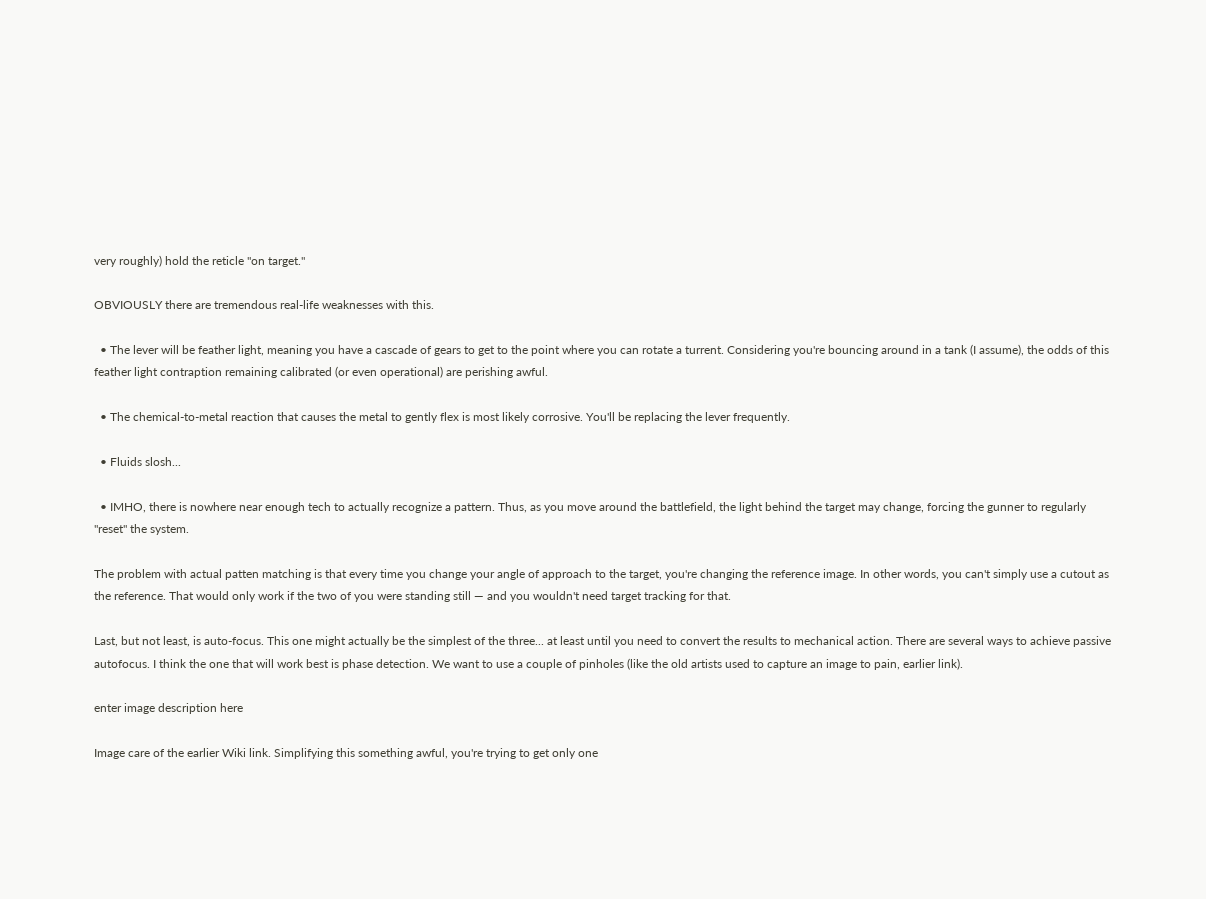very roughly) hold the reticle "on target."

OBVIOUSLY there are tremendous real-life weaknesses with this.

  • The lever will be feather light, meaning you have a cascade of gears to get to the point where you can rotate a turrent. Considering you're bouncing around in a tank (I assume), the odds of this feather light contraption remaining calibrated (or even operational) are perishing awful.

  • The chemical-to-metal reaction that causes the metal to gently flex is most likely corrosive. You'll be replacing the lever frequently.

  • Fluids slosh...

  • IMHO, there is nowhere near enough tech to actually recognize a pattern. Thus, as you move around the battlefield, the light behind the target may change, forcing the gunner to regularly "reset" the system.

The problem with actual patten matching is that every time you change your angle of approach to the target, you're changing the reference image. In other words, you can't simply use a cutout as the reference. That would only work if the two of you were standing still — and you wouldn't need target tracking for that.

Last, but not least, is auto-focus. This one might actually be the simplest of the three... at least until you need to convert the results to mechanical action. There are several ways to achieve passive autofocus. I think the one that will work best is phase detection. We want to use a couple of pinholes (like the old artists used to capture an image to pain, earlier link).

enter image description here

Image care of the earlier Wiki link. Simplifying this something awful, you're trying to get only one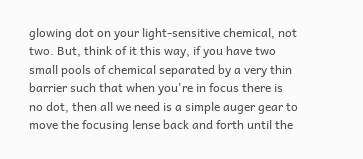glowing dot on your light-sensitive chemical, not two. But, think of it this way, if you have two small pools of chemical separated by a very thin barrier such that when you're in focus there is no dot, then all we need is a simple auger gear to move the focusing lense back and forth until the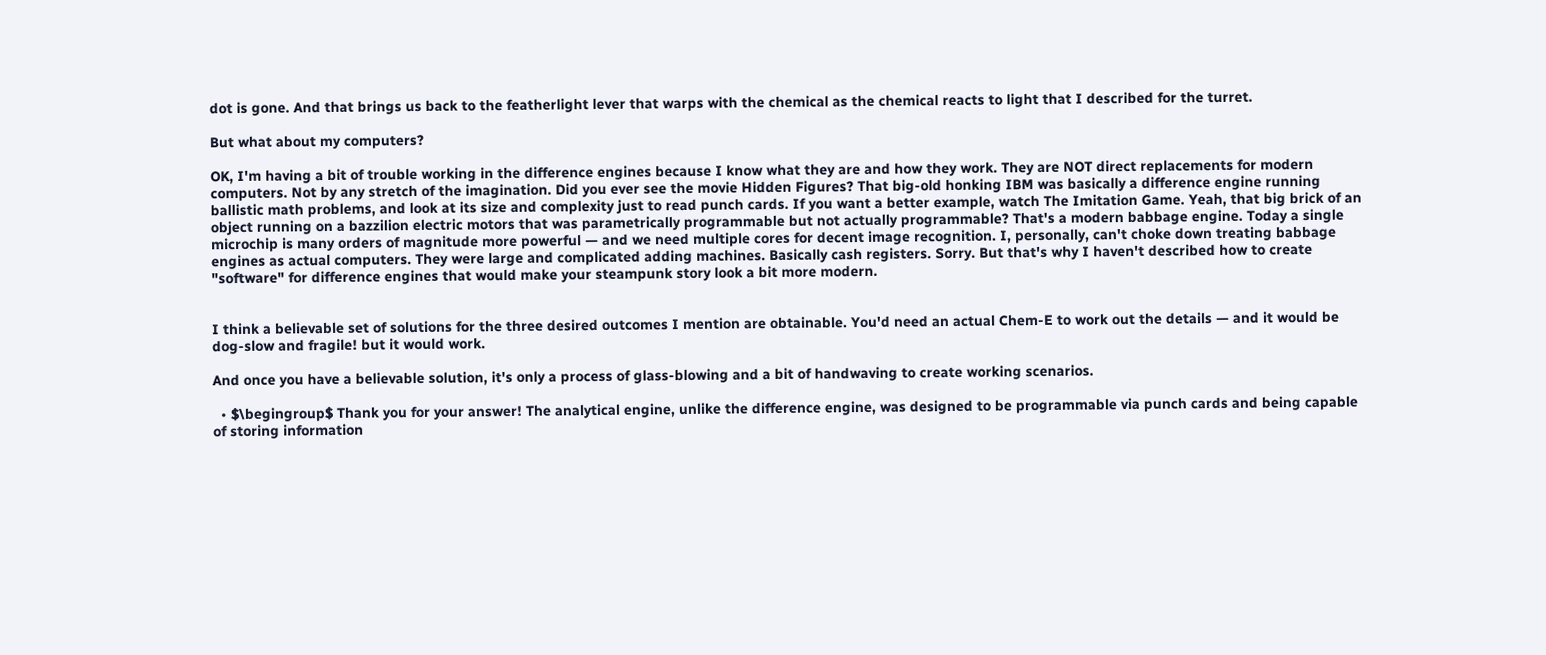dot is gone. And that brings us back to the featherlight lever that warps with the chemical as the chemical reacts to light that I described for the turret.

But what about my computers?

OK, I'm having a bit of trouble working in the difference engines because I know what they are and how they work. They are NOT direct replacements for modern computers. Not by any stretch of the imagination. Did you ever see the movie Hidden Figures? That big-old honking IBM was basically a difference engine running ballistic math problems, and look at its size and complexity just to read punch cards. If you want a better example, watch The Imitation Game. Yeah, that big brick of an object running on a bazzilion electric motors that was parametrically programmable but not actually programmable? That's a modern babbage engine. Today a single microchip is many orders of magnitude more powerful — and we need multiple cores for decent image recognition. I, personally, can't choke down treating babbage engines as actual computers. They were large and complicated adding machines. Basically cash registers. Sorry. But that's why I haven't described how to create "software" for difference engines that would make your steampunk story look a bit more modern.


I think a believable set of solutions for the three desired outcomes I mention are obtainable. You'd need an actual Chem-E to work out the details — and it would be dog-slow and fragile! but it would work.

And once you have a believable solution, it's only a process of glass-blowing and a bit of handwaving to create working scenarios.

  • $\begingroup$ Thank you for your answer! The analytical engine, unlike the difference engine, was designed to be programmable via punch cards and being capable of storing information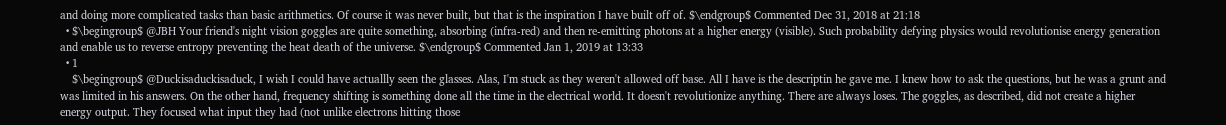and doing more complicated tasks than basic arithmetics. Of course it was never built, but that is the inspiration I have built off of. $\endgroup$ Commented Dec 31, 2018 at 21:18
  • $\begingroup$ @JBH Your friend's night vision goggles are quite something, absorbing (infra-red) and then re-emitting photons at a higher energy (visible). Such probability defying physics would revolutionise energy generation and enable us to reverse entropy preventing the heat death of the universe. $\endgroup$ Commented Jan 1, 2019 at 13:33
  • 1
    $\begingroup$ @Duckisaduckisaduck, I wish I could have actuallly seen the glasses. Alas, I'm stuck as they weren't allowed off base. All I have is the descriptin he gave me. I knew how to ask the questions, but he was a grunt and was limited in his answers. On the other hand, frequency shifting is something done all the time in the electrical world. It doesn't revolutionize anything. There are always loses. The goggles, as described, did not create a higher energy output. They focused what input they had (not unlike electrons hitting those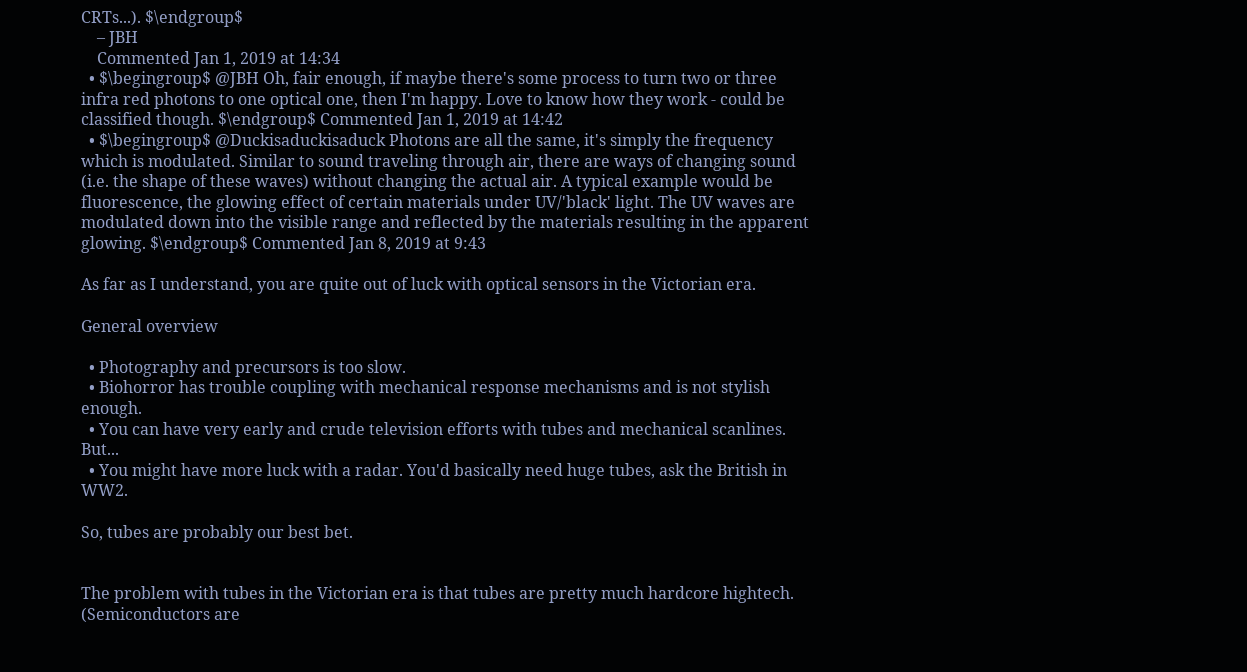CRTs...). $\endgroup$
    – JBH
    Commented Jan 1, 2019 at 14:34
  • $\begingroup$ @JBH Oh, fair enough, if maybe there's some process to turn two or three infra red photons to one optical one, then I'm happy. Love to know how they work - could be classified though. $\endgroup$ Commented Jan 1, 2019 at 14:42
  • $\begingroup$ @Duckisaduckisaduck Photons are all the same, it's simply the frequency which is modulated. Similar to sound traveling through air, there are ways of changing sound (i.e. the shape of these waves) without changing the actual air. A typical example would be fluorescence, the glowing effect of certain materials under UV/'black' light. The UV waves are modulated down into the visible range and reflected by the materials resulting in the apparent glowing. $\endgroup$ Commented Jan 8, 2019 at 9:43

As far as I understand, you are quite out of luck with optical sensors in the Victorian era.

General overview

  • Photography and precursors is too slow.
  • Biohorror has trouble coupling with mechanical response mechanisms and is not stylish enough.
  • You can have very early and crude television efforts with tubes and mechanical scanlines. But...
  • You might have more luck with a radar. You'd basically need huge tubes, ask the British in WW2.

So, tubes are probably our best bet.


The problem with tubes in the Victorian era is that tubes are pretty much hardcore hightech. (Semiconductors are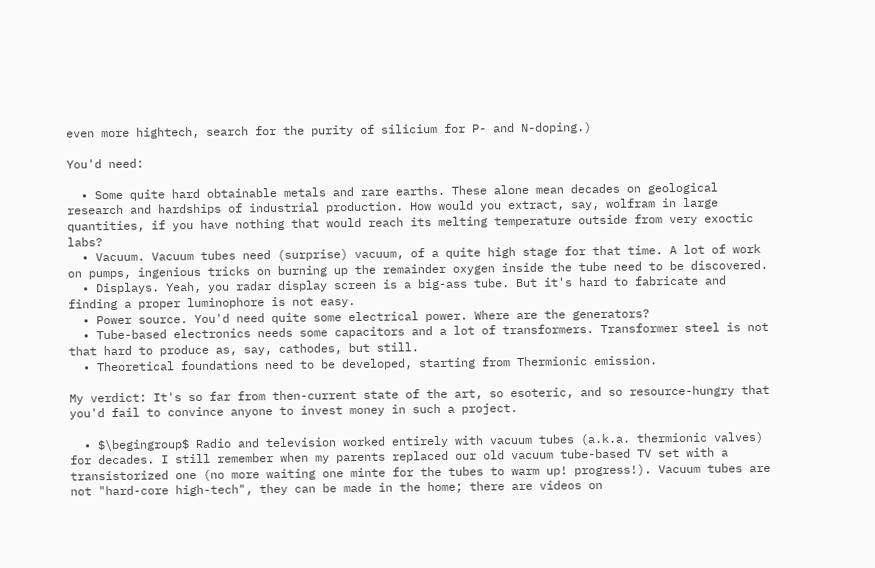even more hightech, search for the purity of silicium for P- and N-doping.)

You'd need:

  • Some quite hard obtainable metals and rare earths. These alone mean decades on geological research and hardships of industrial production. How would you extract, say, wolfram in large quantities, if you have nothing that would reach its melting temperature outside from very exoctic labs?
  • Vacuum. Vacuum tubes need (surprise) vacuum, of a quite high stage for that time. A lot of work on pumps, ingenious tricks on burning up the remainder oxygen inside the tube need to be discovered.
  • Displays. Yeah, you radar display screen is a big-ass tube. But it's hard to fabricate and finding a proper luminophore is not easy.
  • Power source. You'd need quite some electrical power. Where are the generators?
  • Tube-based electronics needs some capacitors and a lot of transformers. Transformer steel is not that hard to produce as, say, cathodes, but still.
  • Theoretical foundations need to be developed, starting from Thermionic emission.

My verdict: It's so far from then-current state of the art, so esoteric, and so resource-hungry that you'd fail to convince anyone to invest money in such a project.

  • $\begingroup$ Radio and television worked entirely with vacuum tubes (a.k.a. thermionic valves) for decades. I still remember when my parents replaced our old vacuum tube-based TV set with a transistorized one (no more waiting one minte for the tubes to warm up! progress!). Vacuum tubes are not "hard-core high-tech", they can be made in the home; there are videos on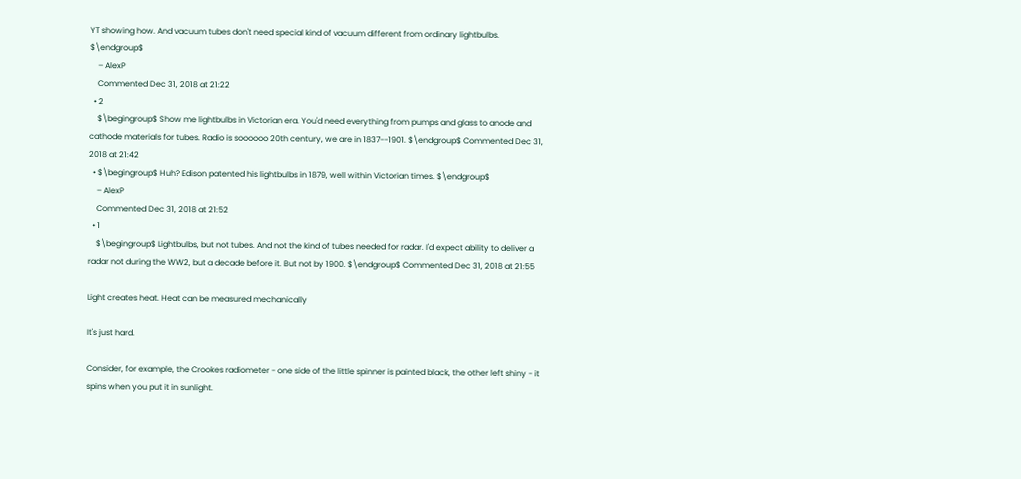YT showing how. And vacuum tubes don't need special kind of vacuum different from ordinary lightbulbs. $\endgroup$
    – AlexP
    Commented Dec 31, 2018 at 21:22
  • 2
    $\begingroup$ Show me lightbulbs in Victorian era. You'd need everything from pumps and glass to anode and cathode materials for tubes. Radio is soooooo 20th century, we are in 1837--1901. $\endgroup$ Commented Dec 31, 2018 at 21:42
  • $\begingroup$ Huh? Edison patented his lightbulbs in 1879, well within Victorian times. $\endgroup$
    – AlexP
    Commented Dec 31, 2018 at 21:52
  • 1
    $\begingroup$ Lightbulbs, but not tubes. And not the kind of tubes needed for radar. I'd expect ability to deliver a radar not during the WW2, but a decade before it. But not by 1900. $\endgroup$ Commented Dec 31, 2018 at 21:55

Light creates heat. Heat can be measured mechanically

It's just hard.

Consider, for example, the Crookes radiometer - one side of the little spinner is painted black, the other left shiny - it spins when you put it in sunlight.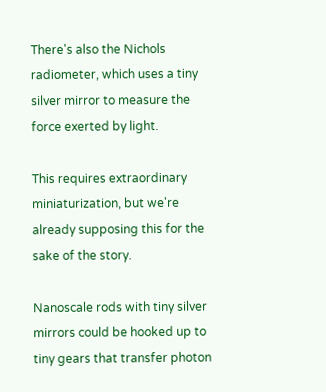There's also the Nichols radiometer, which uses a tiny silver mirror to measure the force exerted by light.

This requires extraordinary miniaturization, but we're already supposing this for the sake of the story.

Nanoscale rods with tiny silver mirrors could be hooked up to tiny gears that transfer photon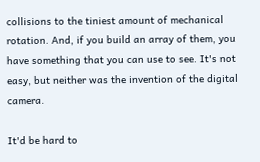collisions to the tiniest amount of mechanical rotation. And, if you build an array of them, you have something that you can use to see. It's not easy, but neither was the invention of the digital camera.

It'd be hard to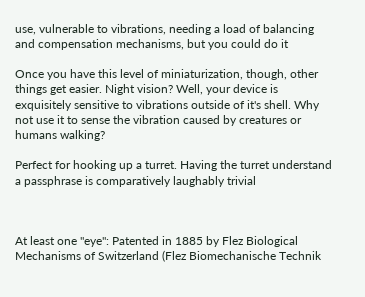use, vulnerable to vibrations, needing a load of balancing and compensation mechanisms, but you could do it

Once you have this level of miniaturization, though, other things get easier. Night vision? Well, your device is exquisitely sensitive to vibrations outside of it's shell. Why not use it to sense the vibration caused by creatures or humans walking?

Perfect for hooking up a turret. Having the turret understand a passphrase is comparatively laughably trivial



At least one "eye": Patented in 1885 by Flez Biological Mechanisms of Switzerland (Flez Biomechanische Technik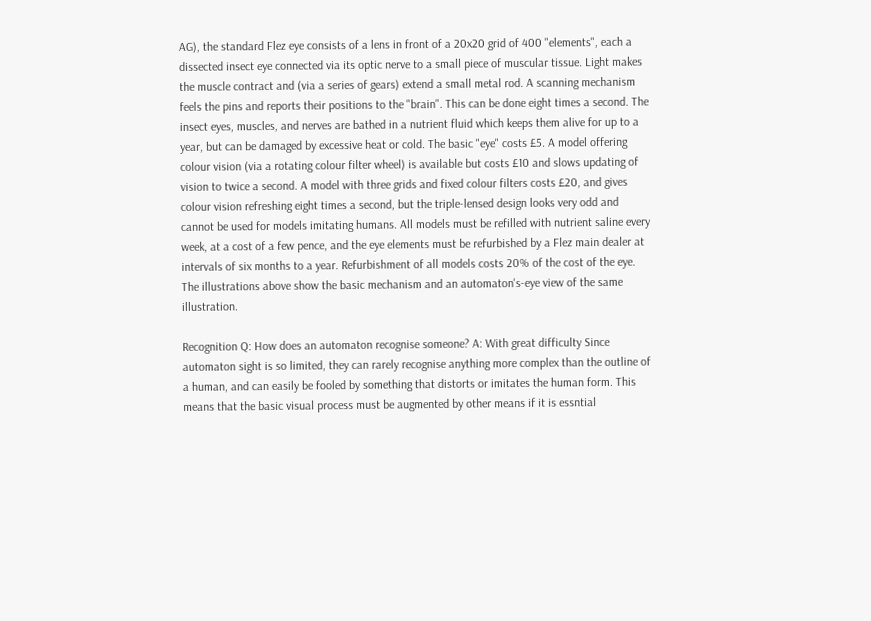AG), the standard Flez eye consists of a lens in front of a 20x20 grid of 400 "elements", each a dissected insect eye connected via its optic nerve to a small piece of muscular tissue. Light makes the muscle contract and (via a series of gears) extend a small metal rod. A scanning mechanism feels the pins and reports their positions to the "brain". This can be done eight times a second. The insect eyes, muscles, and nerves are bathed in a nutrient fluid which keeps them alive for up to a year, but can be damaged by excessive heat or cold. The basic "eye" costs £5. A model offering colour vision (via a rotating colour filter wheel) is available but costs £10 and slows updating of vision to twice a second. A model with three grids and fixed colour filters costs £20, and gives colour vision refreshing eight times a second, but the triple-lensed design looks very odd and cannot be used for models imitating humans. All models must be refilled with nutrient saline every week, at a cost of a few pence, and the eye elements must be refurbished by a Flez main dealer at intervals of six months to a year. Refurbishment of all models costs 20% of the cost of the eye. The illustrations above show the basic mechanism and an automaton's-eye view of the same illustration.

Recognition Q: How does an automaton recognise someone? A: With great difficulty Since automaton sight is so limited, they can rarely recognise anything more complex than the outline of a human, and can easily be fooled by something that distorts or imitates the human form. This means that the basic visual process must be augmented by other means if it is essntial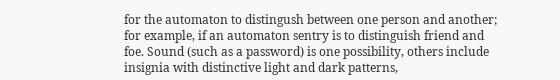for the automaton to distingush between one person and another; for example, if an automaton sentry is to distinguish friend and foe. Sound (such as a password) is one possibility, others include insignia with distinctive light and dark patterns,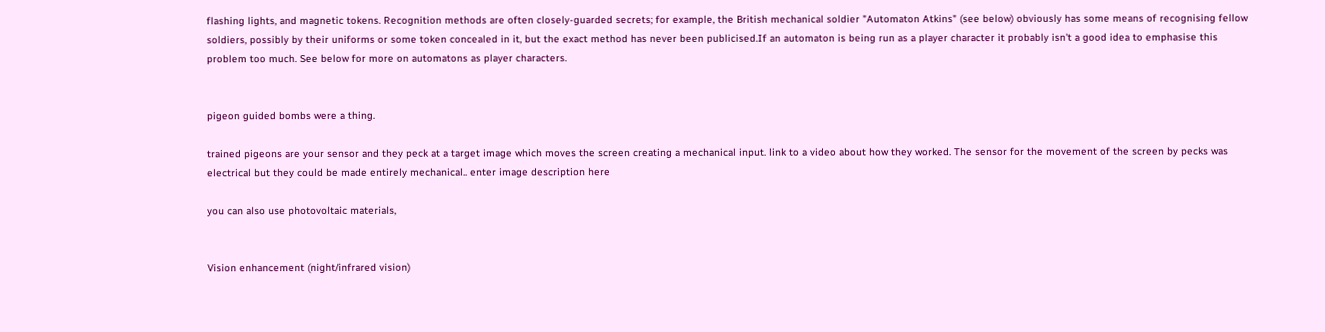flashing lights, and magnetic tokens. Recognition methods are often closely-guarded secrets; for example, the British mechanical soldier "Automaton Atkins" (see below) obviously has some means of recognising fellow soldiers, possibly by their uniforms or some token concealed in it, but the exact method has never been publicised.If an automaton is being run as a player character it probably isn't a good idea to emphasise this problem too much. See below for more on automatons as player characters.


pigeon guided bombs were a thing.

trained pigeons are your sensor and they peck at a target image which moves the screen creating a mechanical input. link to a video about how they worked. The sensor for the movement of the screen by pecks was electrical but they could be made entirely mechanical.. enter image description here

you can also use photovoltaic materials,


Vision enhancement (night/infrared vision)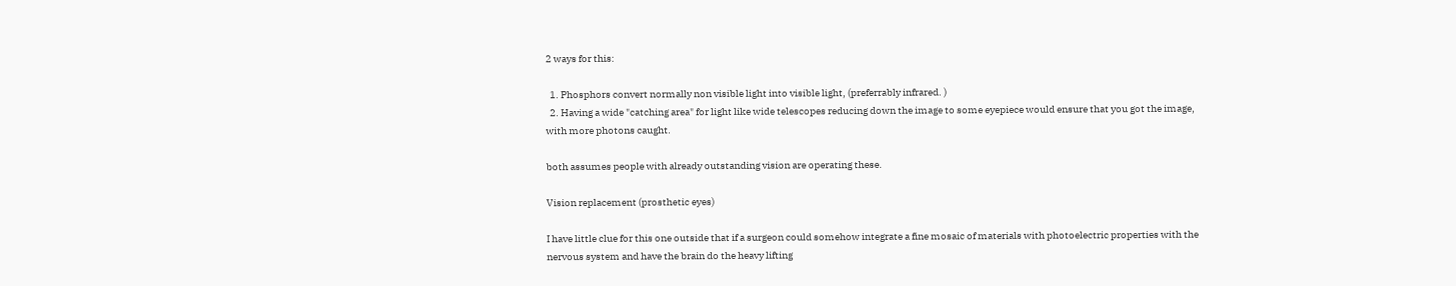2 ways for this:

  1. Phosphors convert normally non visible light into visible light, (preferrably infrared. )
  2. Having a wide "catching area" for light like wide telescopes reducing down the image to some eyepiece would ensure that you got the image, with more photons caught.

both assumes people with already outstanding vision are operating these.

Vision replacement (prosthetic eyes)

I have little clue for this one outside that if a surgeon could somehow integrate a fine mosaic of materials with photoelectric properties with the nervous system and have the brain do the heavy lifting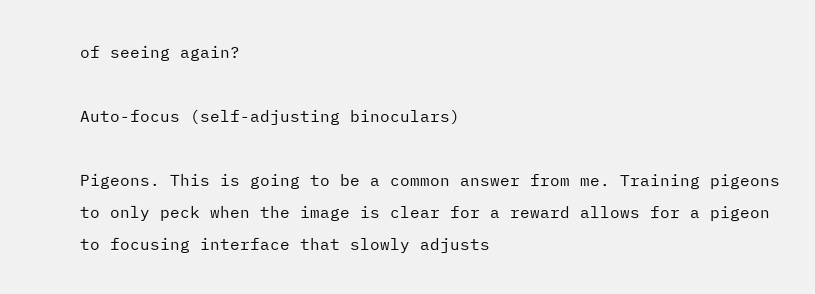of seeing again?

Auto-focus (self-adjusting binoculars)

Pigeons. This is going to be a common answer from me. Training pigeons to only peck when the image is clear for a reward allows for a pigeon to focusing interface that slowly adjusts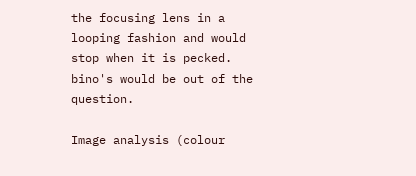the focusing lens in a looping fashion and would stop when it is pecked. bino's would be out of the question.

Image analysis (colour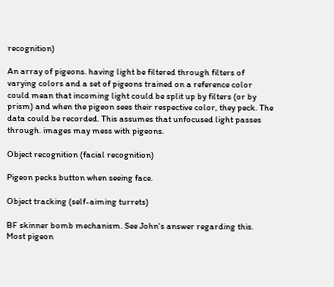recognition)

An array of pigeons. having light be filtered through filters of varying colors and a set of pigeons trained on a reference color could mean that incoming light could be split up by filters (or by prism) and when the pigeon sees their respective color, they peck. The data could be recorded. This assumes that unfocused light passes through. images may mess with pigeons.

Object recognition (facial recognition)

Pigeon pecks button when seeing face.

Object tracking (self-aiming turrets)

BF skinner bomb mechanism. See John's answer regarding this. Most pigeon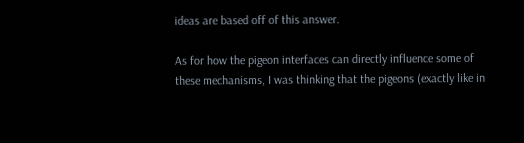ideas are based off of this answer.

As for how the pigeon interfaces can directly influence some of these mechanisms, I was thinking that the pigeons (exactly like in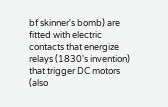bf skinner's bomb) are fitted with electric contacts that energize relays (1830's invention) that trigger DC motors (also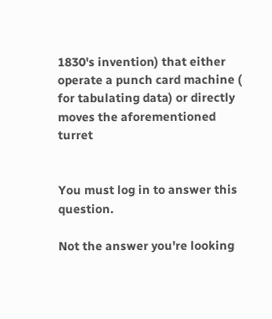1830's invention) that either operate a punch card machine ( for tabulating data) or directly moves the aforementioned turret


You must log in to answer this question.

Not the answer you're looking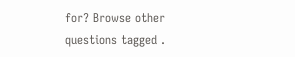for? Browse other questions tagged .